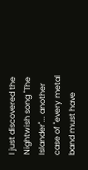I just discovered the Nightwish song "The Islander"... another case of "every metal band must have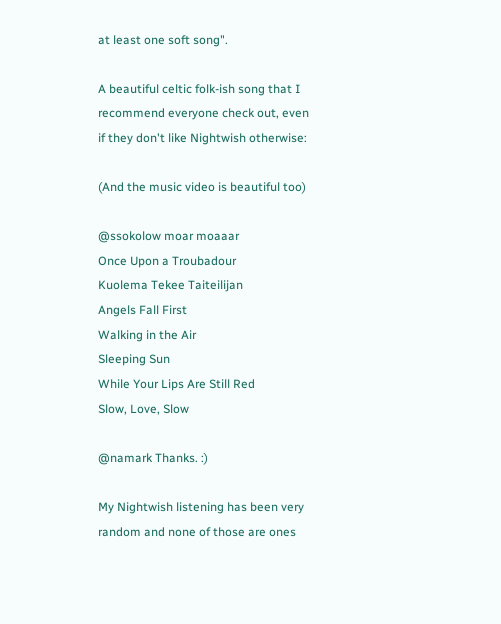at least one soft song".

A beautiful celtic folk-ish song that I recommend everyone check out, even if they don't like Nightwish otherwise:

(And the music video is beautiful too)

@ssokolow moar moaaar
Once Upon a Troubadour
Kuolema Tekee Taiteilijan
Angels Fall First
Walking in the Air
Sleeping Sun
While Your Lips Are Still Red
Slow, Love, Slow

@namark Thanks. :)

My Nightwish listening has been very random and none of those are ones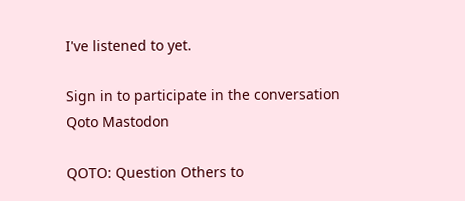I've listened to yet.

Sign in to participate in the conversation
Qoto Mastodon

QOTO: Question Others to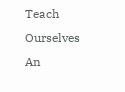Teach Ourselves
An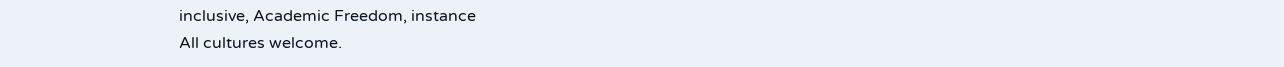inclusive, Academic Freedom, instance
All cultures welcome.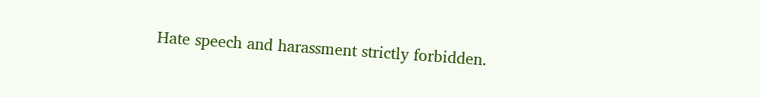Hate speech and harassment strictly forbidden.